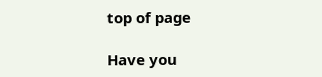top of page

Have you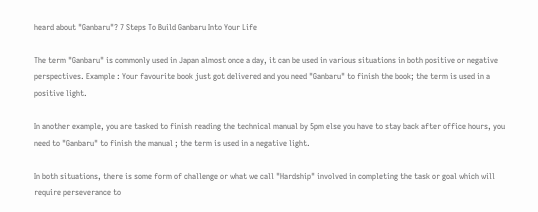heard about "Ganbaru"? 7 Steps To Build Ganbaru Into Your Life

The term "Ganbaru" is commonly used in Japan almost once a day, it can be used in various situations in both positive or negative perspectives. Example : Your favourite book just got delivered and you need "Ganbaru" to finish the book; the term is used in a positive light.

In another example, you are tasked to finish reading the technical manual by 5pm else you have to stay back after office hours, you need to "Ganbaru" to finish the manual ; the term is used in a negative light.

In both situations, there is some form of challenge or what we call "Hardship" involved in completing the task or goal which will require perseverance to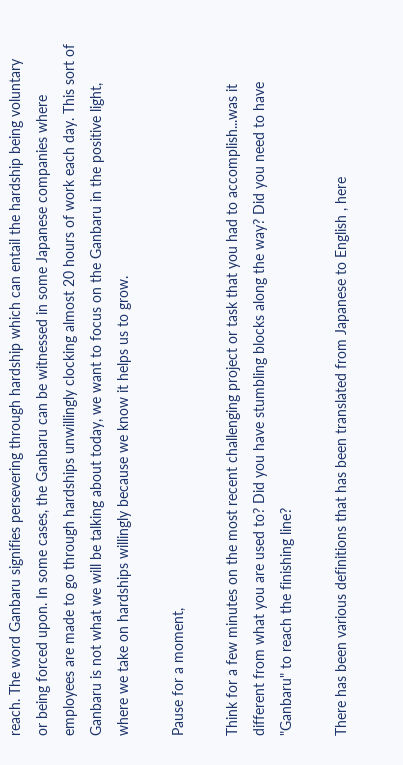reach. The word Ganbaru signifies persevering through hardship which can entail the hardship being voluntary or being forced upon. In some cases, the Ganbaru can be witnessed in some Japanese companies where employees are made to go through hardships unwillingly clocking almost 20 hours of work each day. This sort of Ganbaru is not what we will be talking about today, we want to focus on the Ganbaru in the positive light, where we take on hardships willingly because we know it helps us to grow.

Pause for a moment,

Think for a few minutes on the most recent challenging project or task that you had to accomplish...was it different from what you are used to? Did you have stumbling blocks along the way? Did you need to have "Ganbaru" to reach the finishing line?

There has been various definitions that has been translated from Japanese to English , here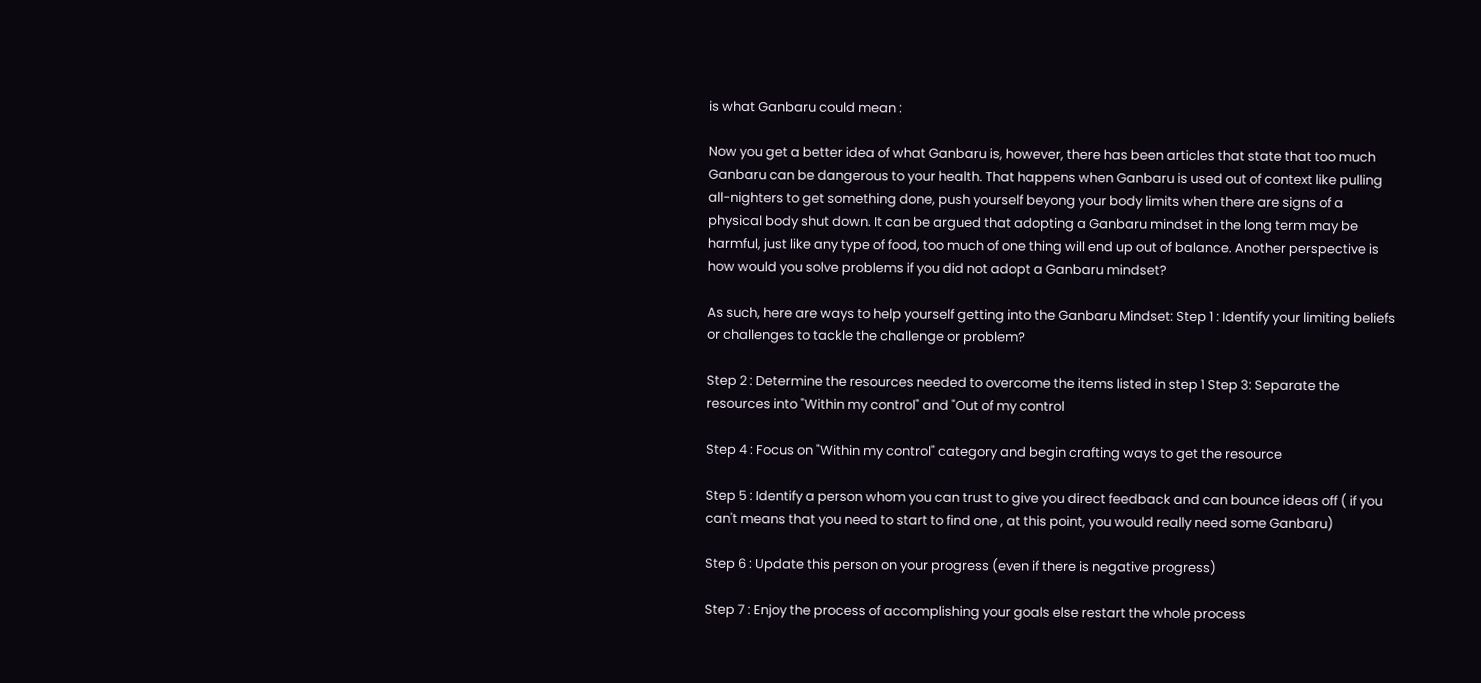is what Ganbaru could mean :

Now you get a better idea of what Ganbaru is, however, there has been articles that state that too much Ganbaru can be dangerous to your health. That happens when Ganbaru is used out of context like pulling all-nighters to get something done, push yourself beyong your body limits when there are signs of a physical body shut down. It can be argued that adopting a Ganbaru mindset in the long term may be harmful, just like any type of food, too much of one thing will end up out of balance. Another perspective is how would you solve problems if you did not adopt a Ganbaru mindset?

As such, here are ways to help yourself getting into the Ganbaru Mindset: Step 1 : Identify your limiting beliefs or challenges to tackle the challenge or problem?

Step 2 : Determine the resources needed to overcome the items listed in step 1 Step 3: Separate the resources into "Within my control" and "Out of my control

Step 4 : Focus on "Within my control" category and begin crafting ways to get the resource

Step 5 : Identify a person whom you can trust to give you direct feedback and can bounce ideas off ( if you can't means that you need to start to find one , at this point, you would really need some Ganbaru)

Step 6 : Update this person on your progress (even if there is negative progress)

Step 7 : Enjoy the process of accomplishing your goals else restart the whole process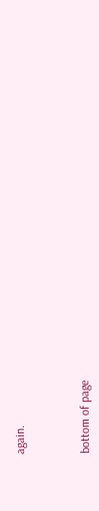again.



bottom of page